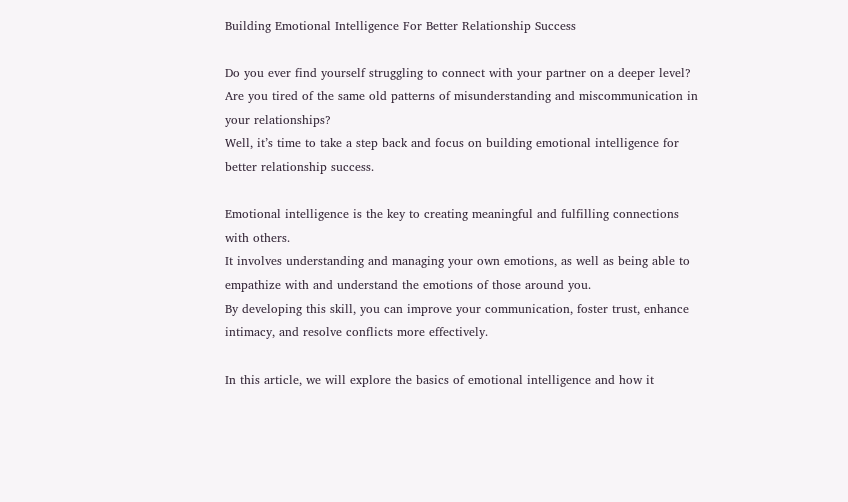Building Emotional Intelligence For Better Relationship Success

Do you ever find yourself struggling to connect with your partner on a deeper level?
Are you tired of the same old patterns of misunderstanding and miscommunication in your relationships?
Well, it’s time to take a step back and focus on building emotional intelligence for better relationship success.

Emotional intelligence is the key to creating meaningful and fulfilling connections with others.
It involves understanding and managing your own emotions, as well as being able to empathize with and understand the emotions of those around you.
By developing this skill, you can improve your communication, foster trust, enhance intimacy, and resolve conflicts more effectively.

In this article, we will explore the basics of emotional intelligence and how it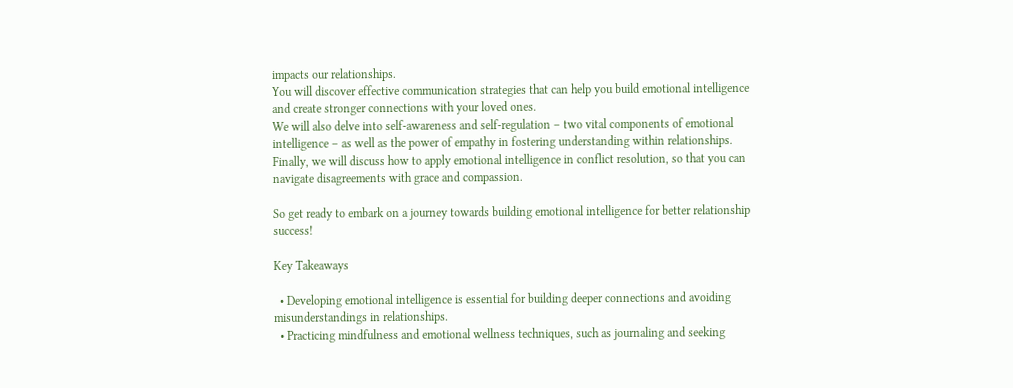impacts our relationships.
You will discover effective communication strategies that can help you build emotional intelligence and create stronger connections with your loved ones.
We will also delve into self-awareness and self-regulation – two vital components of emotional intelligence – as well as the power of empathy in fostering understanding within relationships.
Finally, we will discuss how to apply emotional intelligence in conflict resolution, so that you can navigate disagreements with grace and compassion.

So get ready to embark on a journey towards building emotional intelligence for better relationship success!

Key Takeaways

  • Developing emotional intelligence is essential for building deeper connections and avoiding misunderstandings in relationships.
  • Practicing mindfulness and emotional wellness techniques, such as journaling and seeking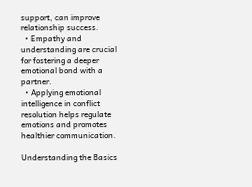support, can improve relationship success.
  • Empathy and understanding are crucial for fostering a deeper emotional bond with a partner.
  • Applying emotional intelligence in conflict resolution helps regulate emotions and promotes healthier communication.

Understanding the Basics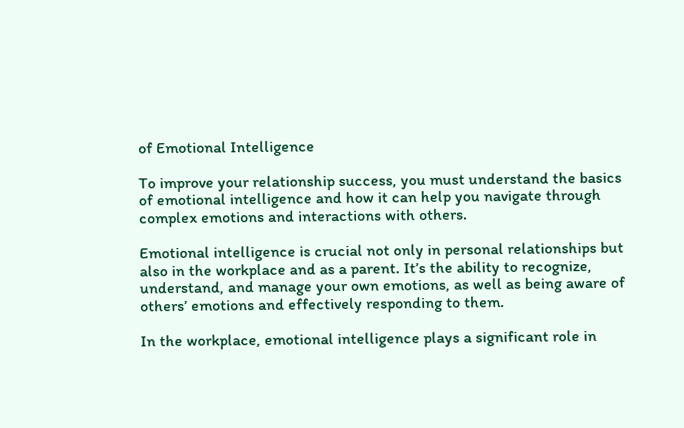of Emotional Intelligence

To improve your relationship success, you must understand the basics of emotional intelligence and how it can help you navigate through complex emotions and interactions with others.

Emotional intelligence is crucial not only in personal relationships but also in the workplace and as a parent. It’s the ability to recognize, understand, and manage your own emotions, as well as being aware of others’ emotions and effectively responding to them.

In the workplace, emotional intelligence plays a significant role in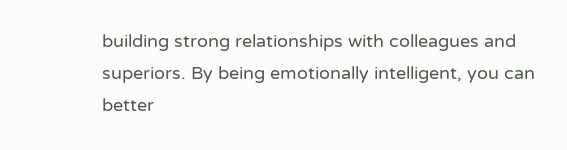building strong relationships with colleagues and superiors. By being emotionally intelligent, you can better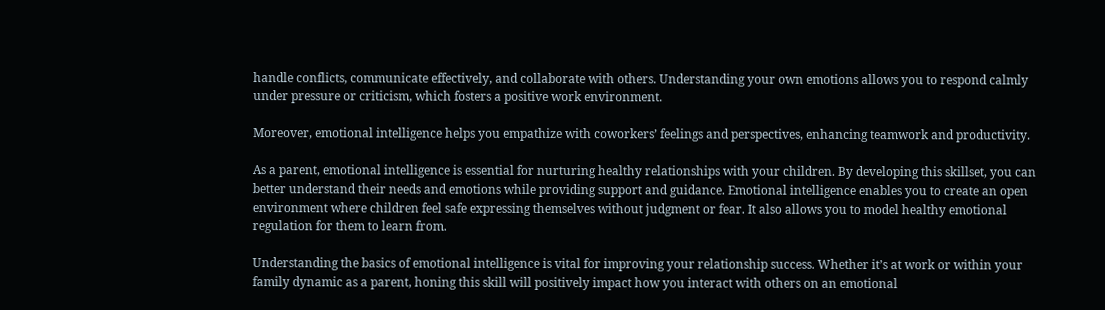handle conflicts, communicate effectively, and collaborate with others. Understanding your own emotions allows you to respond calmly under pressure or criticism, which fosters a positive work environment.

Moreover, emotional intelligence helps you empathize with coworkers’ feelings and perspectives, enhancing teamwork and productivity.

As a parent, emotional intelligence is essential for nurturing healthy relationships with your children. By developing this skillset, you can better understand their needs and emotions while providing support and guidance. Emotional intelligence enables you to create an open environment where children feel safe expressing themselves without judgment or fear. It also allows you to model healthy emotional regulation for them to learn from.

Understanding the basics of emotional intelligence is vital for improving your relationship success. Whether it’s at work or within your family dynamic as a parent, honing this skill will positively impact how you interact with others on an emotional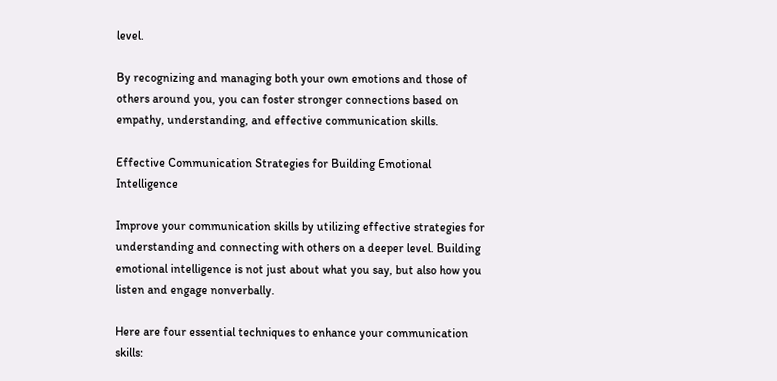level.

By recognizing and managing both your own emotions and those of others around you, you can foster stronger connections based on empathy, understanding, and effective communication skills.

Effective Communication Strategies for Building Emotional Intelligence

Improve your communication skills by utilizing effective strategies for understanding and connecting with others on a deeper level. Building emotional intelligence is not just about what you say, but also how you listen and engage nonverbally.

Here are four essential techniques to enhance your communication skills: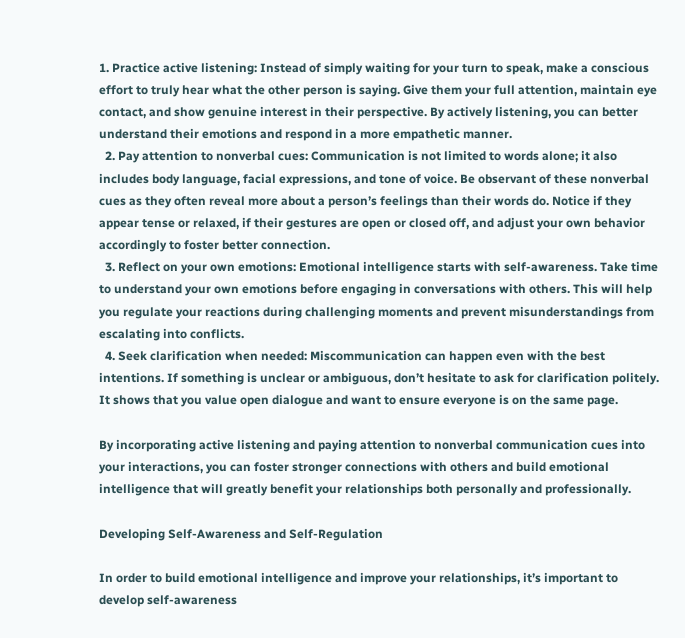1. Practice active listening: Instead of simply waiting for your turn to speak, make a conscious effort to truly hear what the other person is saying. Give them your full attention, maintain eye contact, and show genuine interest in their perspective. By actively listening, you can better understand their emotions and respond in a more empathetic manner.
  2. Pay attention to nonverbal cues: Communication is not limited to words alone; it also includes body language, facial expressions, and tone of voice. Be observant of these nonverbal cues as they often reveal more about a person’s feelings than their words do. Notice if they appear tense or relaxed, if their gestures are open or closed off, and adjust your own behavior accordingly to foster better connection.
  3. Reflect on your own emotions: Emotional intelligence starts with self-awareness. Take time to understand your own emotions before engaging in conversations with others. This will help you regulate your reactions during challenging moments and prevent misunderstandings from escalating into conflicts.
  4. Seek clarification when needed: Miscommunication can happen even with the best intentions. If something is unclear or ambiguous, don’t hesitate to ask for clarification politely. It shows that you value open dialogue and want to ensure everyone is on the same page.

By incorporating active listening and paying attention to nonverbal communication cues into your interactions, you can foster stronger connections with others and build emotional intelligence that will greatly benefit your relationships both personally and professionally.

Developing Self-Awareness and Self-Regulation

In order to build emotional intelligence and improve your relationships, it’s important to develop self-awareness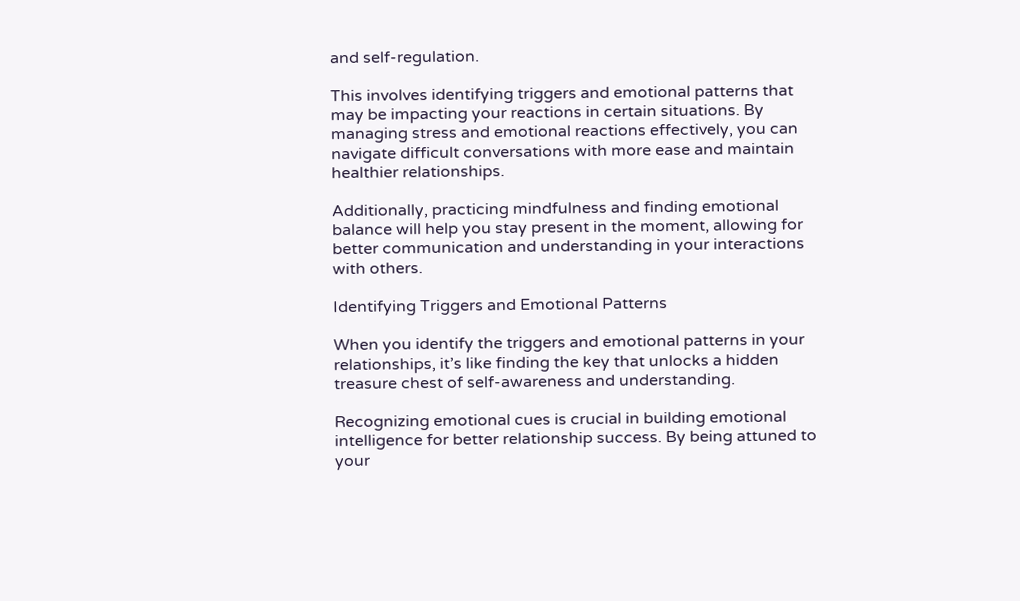and self-regulation.

This involves identifying triggers and emotional patterns that may be impacting your reactions in certain situations. By managing stress and emotional reactions effectively, you can navigate difficult conversations with more ease and maintain healthier relationships.

Additionally, practicing mindfulness and finding emotional balance will help you stay present in the moment, allowing for better communication and understanding in your interactions with others.

Identifying Triggers and Emotional Patterns

When you identify the triggers and emotional patterns in your relationships, it’s like finding the key that unlocks a hidden treasure chest of self-awareness and understanding.

Recognizing emotional cues is crucial in building emotional intelligence for better relationship success. By being attuned to your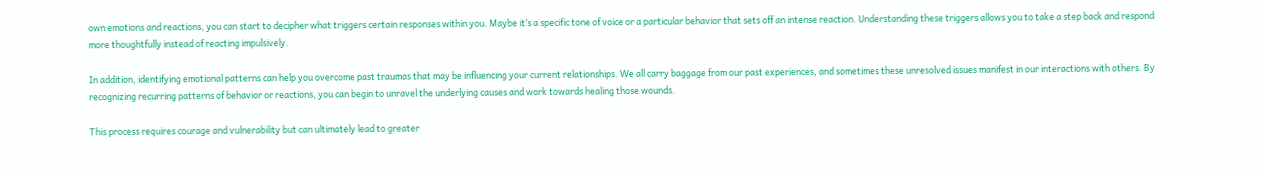own emotions and reactions, you can start to decipher what triggers certain responses within you. Maybe it’s a specific tone of voice or a particular behavior that sets off an intense reaction. Understanding these triggers allows you to take a step back and respond more thoughtfully instead of reacting impulsively.

In addition, identifying emotional patterns can help you overcome past traumas that may be influencing your current relationships. We all carry baggage from our past experiences, and sometimes these unresolved issues manifest in our interactions with others. By recognizing recurring patterns of behavior or reactions, you can begin to unravel the underlying causes and work towards healing those wounds.

This process requires courage and vulnerability but can ultimately lead to greater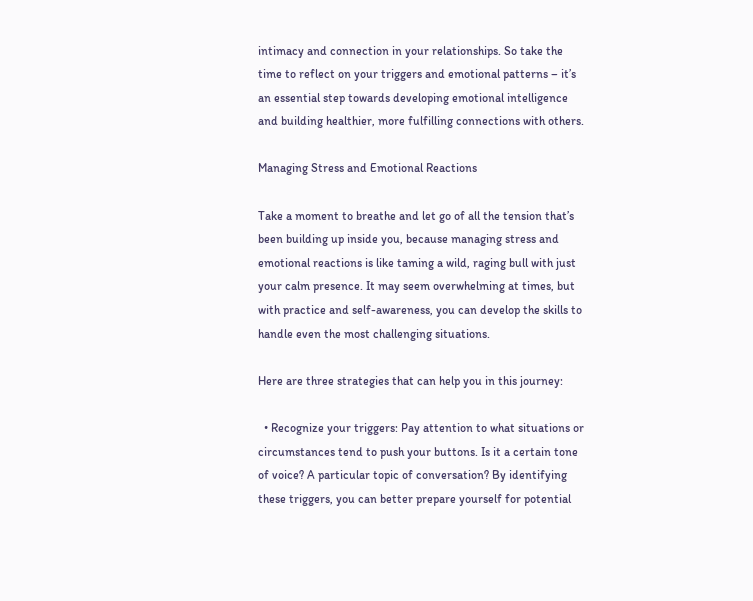intimacy and connection in your relationships. So take the time to reflect on your triggers and emotional patterns – it’s an essential step towards developing emotional intelligence and building healthier, more fulfilling connections with others.

Managing Stress and Emotional Reactions

Take a moment to breathe and let go of all the tension that’s been building up inside you, because managing stress and emotional reactions is like taming a wild, raging bull with just your calm presence. It may seem overwhelming at times, but with practice and self-awareness, you can develop the skills to handle even the most challenging situations.

Here are three strategies that can help you in this journey:

  • Recognize your triggers: Pay attention to what situations or circumstances tend to push your buttons. Is it a certain tone of voice? A particular topic of conversation? By identifying these triggers, you can better prepare yourself for potential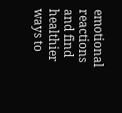emotional reactions and find healthier ways to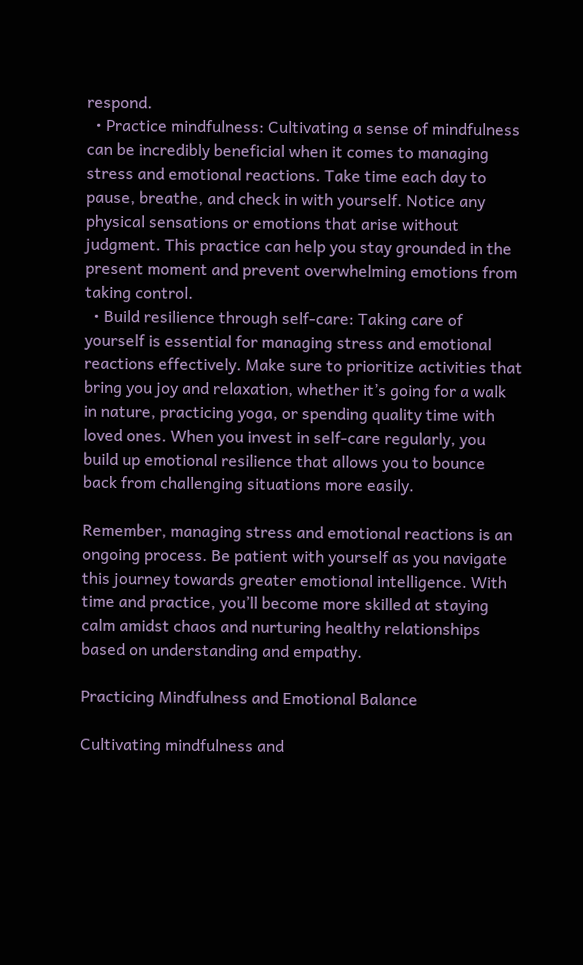respond.
  • Practice mindfulness: Cultivating a sense of mindfulness can be incredibly beneficial when it comes to managing stress and emotional reactions. Take time each day to pause, breathe, and check in with yourself. Notice any physical sensations or emotions that arise without judgment. This practice can help you stay grounded in the present moment and prevent overwhelming emotions from taking control.
  • Build resilience through self-care: Taking care of yourself is essential for managing stress and emotional reactions effectively. Make sure to prioritize activities that bring you joy and relaxation, whether it’s going for a walk in nature, practicing yoga, or spending quality time with loved ones. When you invest in self-care regularly, you build up emotional resilience that allows you to bounce back from challenging situations more easily.

Remember, managing stress and emotional reactions is an ongoing process. Be patient with yourself as you navigate this journey towards greater emotional intelligence. With time and practice, you’ll become more skilled at staying calm amidst chaos and nurturing healthy relationships based on understanding and empathy.

Practicing Mindfulness and Emotional Balance

Cultivating mindfulness and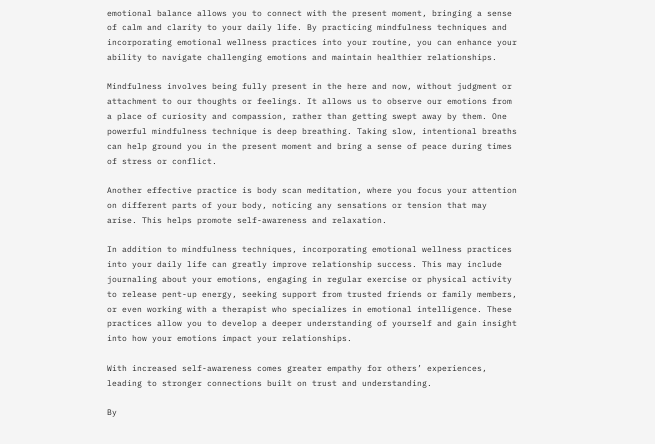emotional balance allows you to connect with the present moment, bringing a sense of calm and clarity to your daily life. By practicing mindfulness techniques and incorporating emotional wellness practices into your routine, you can enhance your ability to navigate challenging emotions and maintain healthier relationships.

Mindfulness involves being fully present in the here and now, without judgment or attachment to our thoughts or feelings. It allows us to observe our emotions from a place of curiosity and compassion, rather than getting swept away by them. One powerful mindfulness technique is deep breathing. Taking slow, intentional breaths can help ground you in the present moment and bring a sense of peace during times of stress or conflict.

Another effective practice is body scan meditation, where you focus your attention on different parts of your body, noticing any sensations or tension that may arise. This helps promote self-awareness and relaxation.

In addition to mindfulness techniques, incorporating emotional wellness practices into your daily life can greatly improve relationship success. This may include journaling about your emotions, engaging in regular exercise or physical activity to release pent-up energy, seeking support from trusted friends or family members, or even working with a therapist who specializes in emotional intelligence. These practices allow you to develop a deeper understanding of yourself and gain insight into how your emotions impact your relationships.

With increased self-awareness comes greater empathy for others’ experiences, leading to stronger connections built on trust and understanding.

By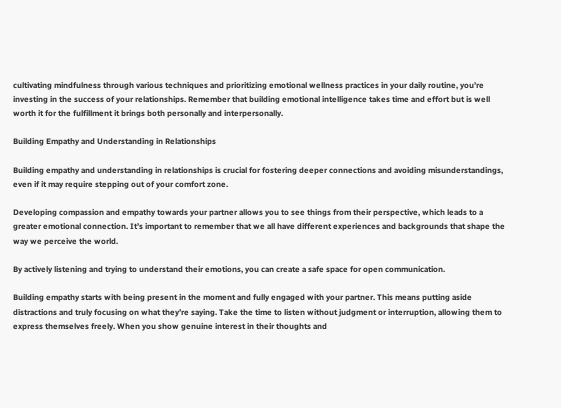cultivating mindfulness through various techniques and prioritizing emotional wellness practices in your daily routine, you’re investing in the success of your relationships. Remember that building emotional intelligence takes time and effort but is well worth it for the fulfillment it brings both personally and interpersonally.

Building Empathy and Understanding in Relationships

Building empathy and understanding in relationships is crucial for fostering deeper connections and avoiding misunderstandings, even if it may require stepping out of your comfort zone.

Developing compassion and empathy towards your partner allows you to see things from their perspective, which leads to a greater emotional connection. It’s important to remember that we all have different experiences and backgrounds that shape the way we perceive the world.

By actively listening and trying to understand their emotions, you can create a safe space for open communication.

Building empathy starts with being present in the moment and fully engaged with your partner. This means putting aside distractions and truly focusing on what they’re saying. Take the time to listen without judgment or interruption, allowing them to express themselves freely. When you show genuine interest in their thoughts and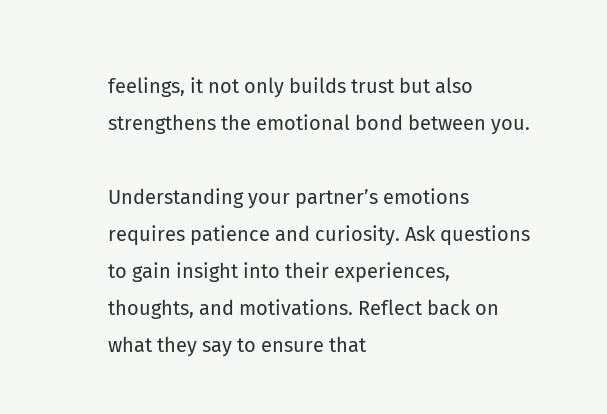feelings, it not only builds trust but also strengthens the emotional bond between you.

Understanding your partner’s emotions requires patience and curiosity. Ask questions to gain insight into their experiences, thoughts, and motivations. Reflect back on what they say to ensure that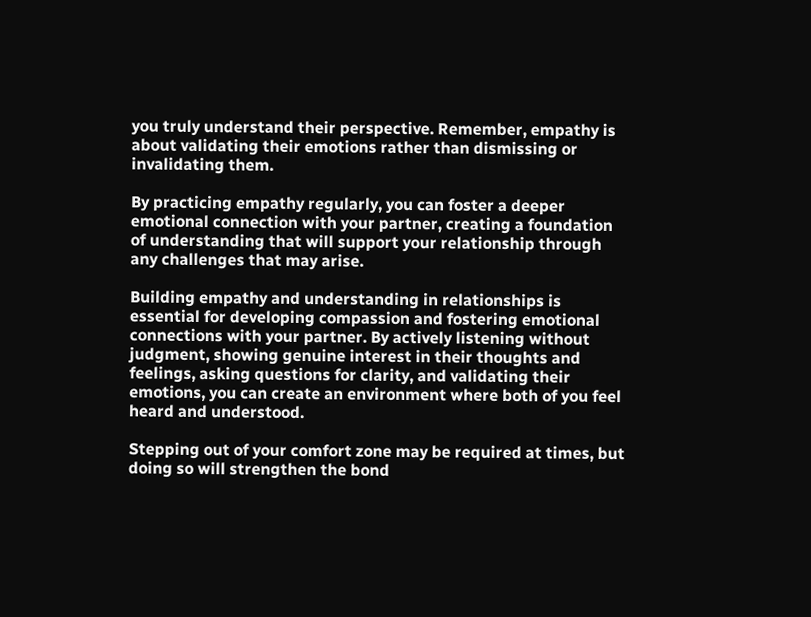you truly understand their perspective. Remember, empathy is about validating their emotions rather than dismissing or invalidating them.

By practicing empathy regularly, you can foster a deeper emotional connection with your partner, creating a foundation of understanding that will support your relationship through any challenges that may arise.

Building empathy and understanding in relationships is essential for developing compassion and fostering emotional connections with your partner. By actively listening without judgment, showing genuine interest in their thoughts and feelings, asking questions for clarity, and validating their emotions, you can create an environment where both of you feel heard and understood.

Stepping out of your comfort zone may be required at times, but doing so will strengthen the bond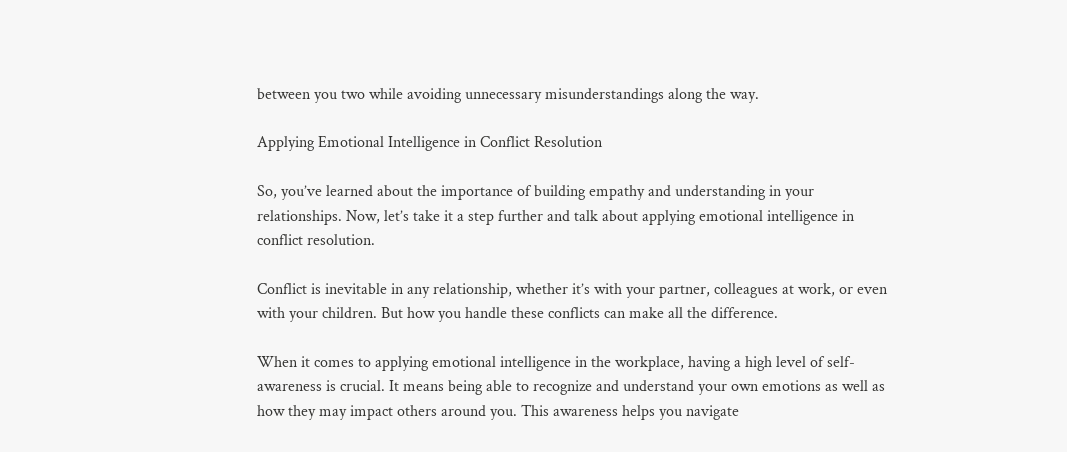between you two while avoiding unnecessary misunderstandings along the way.

Applying Emotional Intelligence in Conflict Resolution

So, you’ve learned about the importance of building empathy and understanding in your relationships. Now, let’s take it a step further and talk about applying emotional intelligence in conflict resolution.

Conflict is inevitable in any relationship, whether it’s with your partner, colleagues at work, or even with your children. But how you handle these conflicts can make all the difference.

When it comes to applying emotional intelligence in the workplace, having a high level of self-awareness is crucial. It means being able to recognize and understand your own emotions as well as how they may impact others around you. This awareness helps you navigate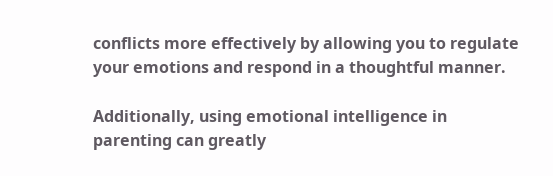conflicts more effectively by allowing you to regulate your emotions and respond in a thoughtful manner.

Additionally, using emotional intelligence in parenting can greatly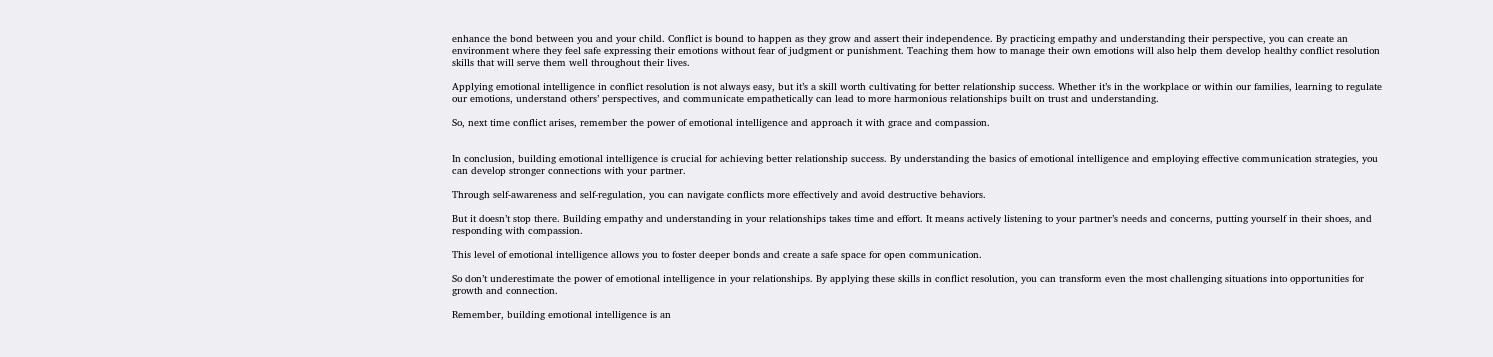enhance the bond between you and your child. Conflict is bound to happen as they grow and assert their independence. By practicing empathy and understanding their perspective, you can create an environment where they feel safe expressing their emotions without fear of judgment or punishment. Teaching them how to manage their own emotions will also help them develop healthy conflict resolution skills that will serve them well throughout their lives.

Applying emotional intelligence in conflict resolution is not always easy, but it’s a skill worth cultivating for better relationship success. Whether it’s in the workplace or within our families, learning to regulate our emotions, understand others’ perspectives, and communicate empathetically can lead to more harmonious relationships built on trust and understanding.

So, next time conflict arises, remember the power of emotional intelligence and approach it with grace and compassion.


In conclusion, building emotional intelligence is crucial for achieving better relationship success. By understanding the basics of emotional intelligence and employing effective communication strategies, you can develop stronger connections with your partner.

Through self-awareness and self-regulation, you can navigate conflicts more effectively and avoid destructive behaviors.

But it doesn’t stop there. Building empathy and understanding in your relationships takes time and effort. It means actively listening to your partner’s needs and concerns, putting yourself in their shoes, and responding with compassion.

This level of emotional intelligence allows you to foster deeper bonds and create a safe space for open communication.

So don’t underestimate the power of emotional intelligence in your relationships. By applying these skills in conflict resolution, you can transform even the most challenging situations into opportunities for growth and connection.

Remember, building emotional intelligence is an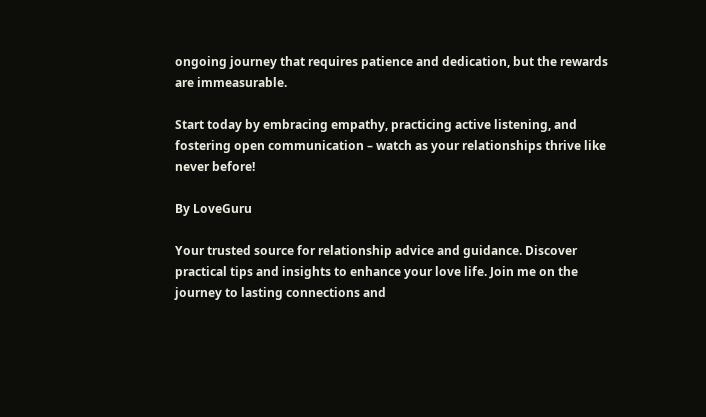ongoing journey that requires patience and dedication, but the rewards are immeasurable.

Start today by embracing empathy, practicing active listening, and fostering open communication – watch as your relationships thrive like never before!

By LoveGuru

Your trusted source for relationship advice and guidance. Discover practical tips and insights to enhance your love life. Join me on the journey to lasting connections and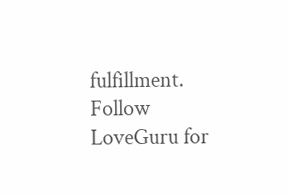fulfillment. Follow LoveGuru for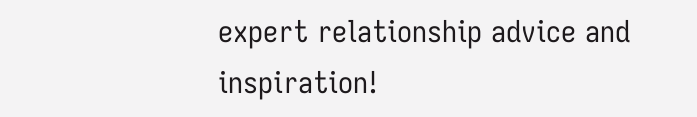expert relationship advice and inspiration!